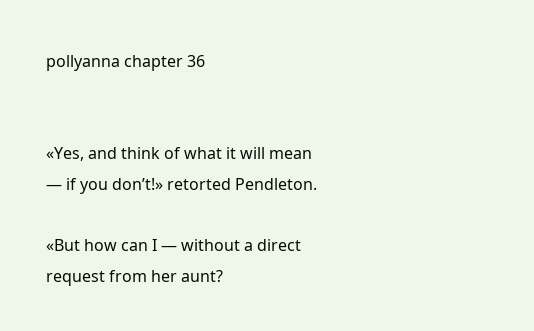pollyanna chapter 36


«Yes, and think of what it will mean — if you don’t!» retorted Pendleton.

«But how can I — without a direct request from her aunt?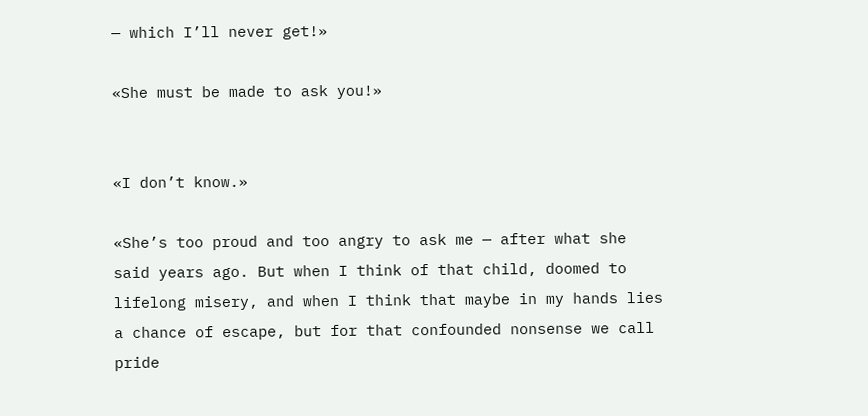— which I’ll never get!»

«She must be made to ask you!»


«I don’t know.»

«She’s too proud and too angry to ask me — after what she said years ago. But when I think of that child, doomed to lifelong misery, and when I think that maybe in my hands lies a chance of escape, but for that confounded nonsense we call pride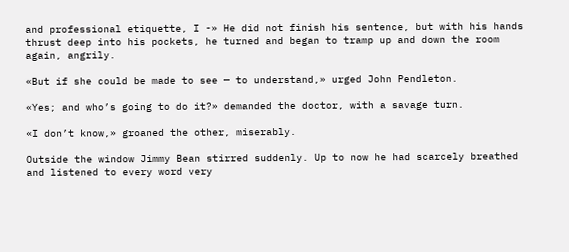and professional etiquette, I -» He did not finish his sentence, but with his hands thrust deep into his pockets, he turned and began to tramp up and down the room again, angrily.

«But if she could be made to see — to understand,» urged John Pendleton.

«Yes; and who’s going to do it?» demanded the doctor, with a savage turn.

«I don’t know,» groaned the other, miserably.

Outside the window Jimmy Bean stirred suddenly. Up to now he had scarcely breathed and listened to every word very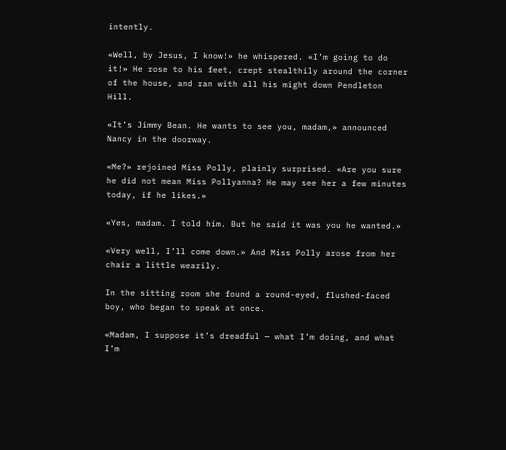intently.

«Well, by Jesus, I know!» he whispered. «I’m going to do it!» He rose to his feet, crept stealthily around the corner of the house, and ran with all his might down Pendleton Hill.

«It’s Jimmy Bean. He wants to see you, madam,» announced Nancy in the doorway.

«Me?» rejoined Miss Polly, plainly surprised. «Are you sure he did not mean Miss Pollyanna? He may see her a few minutes today, if he likes.»

«Yes, madam. I told him. But he said it was you he wanted.»

«Very well, I’ll come down.» And Miss Polly arose from her chair a little wearily.

In the sitting room she found a round-eyed, flushed-faced boy, who began to speak at once.

«Madam, I suppose it’s dreadful — what I’m doing, and what I’m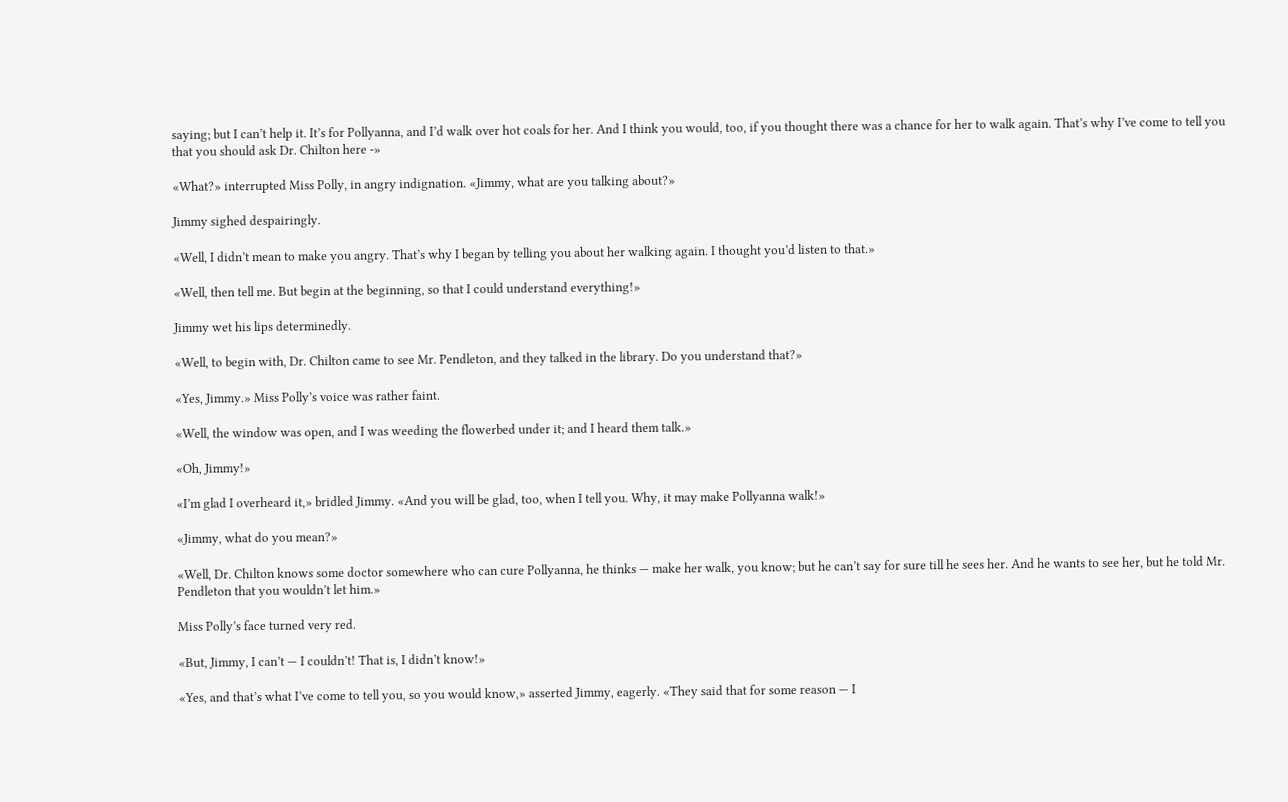saying; but I can’t help it. It’s for Pollyanna, and I’d walk over hot coals for her. And I think you would, too, if you thought there was a chance for her to walk again. That’s why I’ve come to tell you that you should ask Dr. Chilton here -»

«What?» interrupted Miss Polly, in angry indignation. «Jimmy, what are you talking about?»

Jimmy sighed despairingly.

«Well, I didn’t mean to make you angry. That’s why I began by telling you about her walking again. I thought you’d listen to that.»

«Well, then tell me. But begin at the beginning, so that I could understand everything!»

Jimmy wet his lips determinedly.

«Well, to begin with, Dr. Chilton came to see Mr. Pendleton, and they talked in the library. Do you understand that?»

«Yes, Jimmy.» Miss Polly’s voice was rather faint.

«Well, the window was open, and I was weeding the flowerbed under it; and I heard them talk.»

«Oh, Jimmy!»

«I’m glad I overheard it,» bridled Jimmy. «And you will be glad, too, when I tell you. Why, it may make Pollyanna walk!»

«Jimmy, what do you mean?»

«Well, Dr. Chilton knows some doctor somewhere who can cure Pollyanna, he thinks — make her walk, you know; but he can’t say for sure till he sees her. And he wants to see her, but he told Mr. Pendleton that you wouldn’t let him.»

Miss Polly’s face turned very red.

«But, Jimmy, I can’t — I couldn’t! That is, I didn’t know!»

«Yes, and that’s what I’ve come to tell you, so you would know,» asserted Jimmy, eagerly. «They said that for some reason — I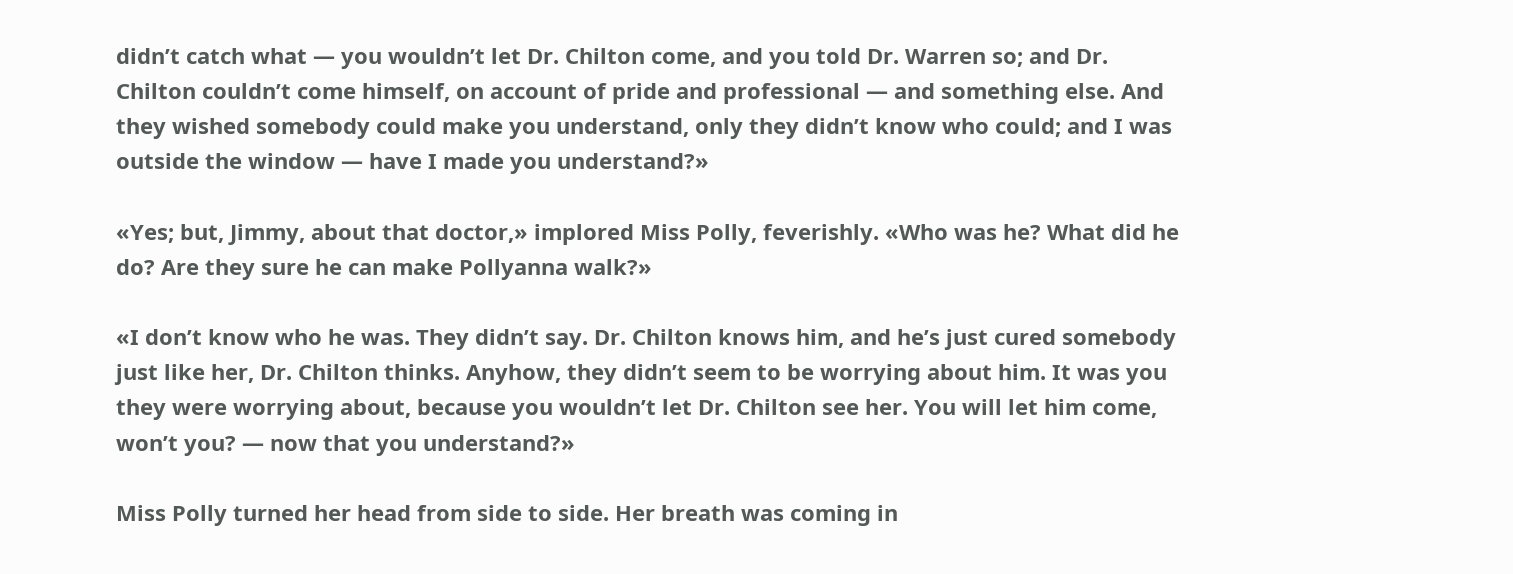didn’t catch what — you wouldn’t let Dr. Chilton come, and you told Dr. Warren so; and Dr. Chilton couldn’t come himself, on account of pride and professional — and something else. And they wished somebody could make you understand, only they didn’t know who could; and I was outside the window — have I made you understand?»

«Yes; but, Jimmy, about that doctor,» implored Miss Polly, feverishly. «Who was he? What did he do? Are they sure he can make Pollyanna walk?»

«I don’t know who he was. They didn’t say. Dr. Chilton knows him, and he’s just cured somebody just like her, Dr. Chilton thinks. Anyhow, they didn’t seem to be worrying about him. It was you they were worrying about, because you wouldn’t let Dr. Chilton see her. You will let him come, won’t you? — now that you understand?»

Miss Polly turned her head from side to side. Her breath was coming in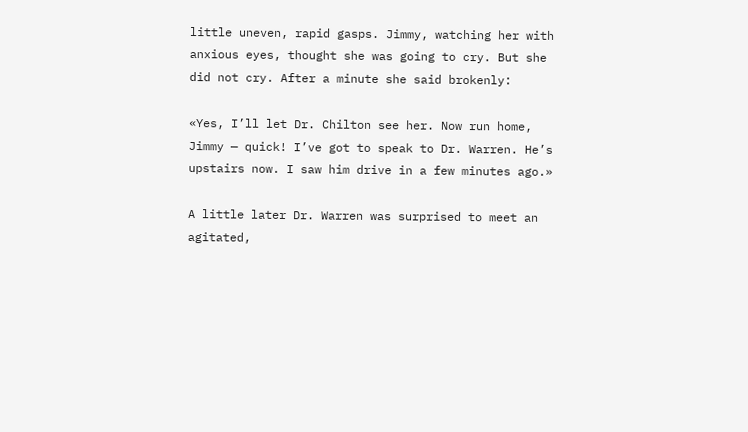little uneven, rapid gasps. Jimmy, watching her with anxious eyes, thought she was going to cry. But she did not cry. After a minute she said brokenly:

«Yes, I’ll let Dr. Chilton see her. Now run home, Jimmy — quick! I’ve got to speak to Dr. Warren. He’s upstairs now. I saw him drive in a few minutes ago.»

A little later Dr. Warren was surprised to meet an agitated,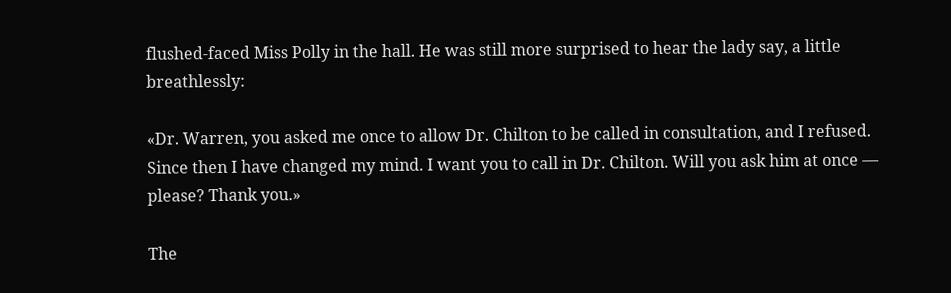flushed-faced Miss Polly in the hall. He was still more surprised to hear the lady say, a little breathlessly:

«Dr. Warren, you asked me once to allow Dr. Chilton to be called in consultation, and I refused. Since then I have changed my mind. I want you to call in Dr. Chilton. Will you ask him at once — please? Thank you.»

The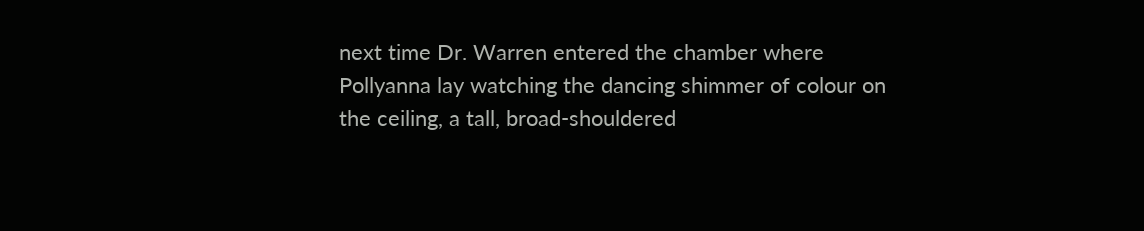next time Dr. Warren entered the chamber where Pollyanna lay watching the dancing shimmer of colour on the ceiling, a tall, broad-shouldered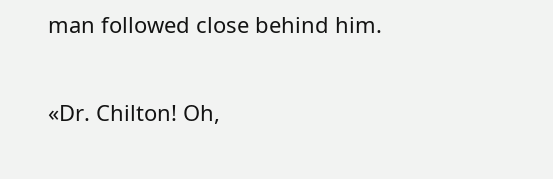man followed close behind him.

«Dr. Chilton! Oh,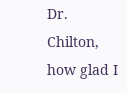Dr. Chilton, how glad I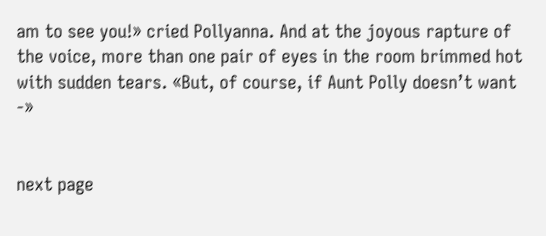am to see you!» cried Pollyanna. And at the joyous rapture of the voice, more than one pair of eyes in the room brimmed hot with sudden tears. «But, of course, if Aunt Polly doesn’t want -»


next page